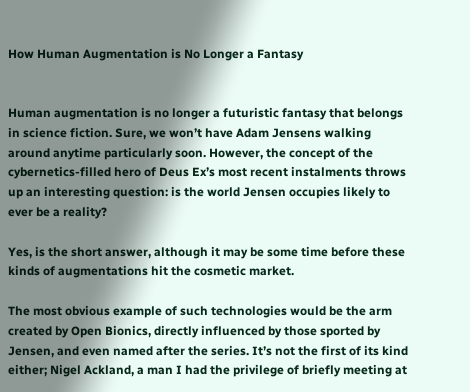How Human Augmentation is No Longer a Fantasy


Human augmentation is no longer a futuristic fantasy that belongs in science fiction. Sure, we won’t have Adam Jensens walking around anytime particularly soon. However, the concept of the cybernetics-filled hero of Deus Ex’s most recent instalments throws up an interesting question: is the world Jensen occupies likely to ever be a reality?

Yes, is the short answer, although it may be some time before these kinds of augmentations hit the cosmetic market.

The most obvious example of such technologies would be the arm created by Open Bionics, directly influenced by those sported by Jensen, and even named after the series. It’s not the first of its kind either; Nigel Ackland, a man I had the privilege of briefly meeting at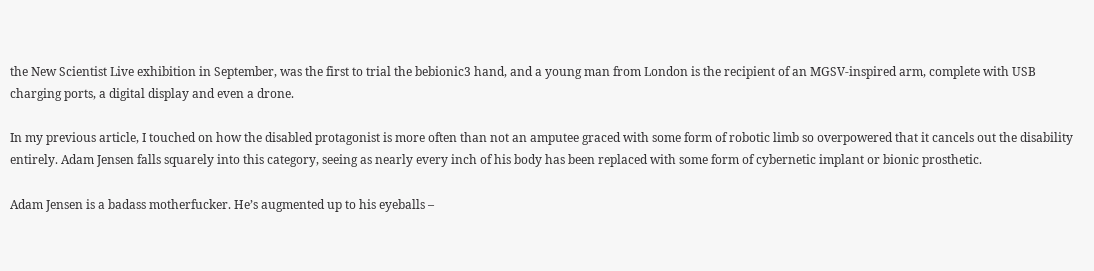the New Scientist Live exhibition in September, was the first to trial the bebionic3 hand, and a young man from London is the recipient of an MGSV-inspired arm, complete with USB charging ports, a digital display and even a drone.

In my previous article, I touched on how the disabled protagonist is more often than not an amputee graced with some form of robotic limb so overpowered that it cancels out the disability entirely. Adam Jensen falls squarely into this category, seeing as nearly every inch of his body has been replaced with some form of cybernetic implant or bionic prosthetic.

Adam Jensen is a badass motherfucker. He’s augmented up to his eyeballs –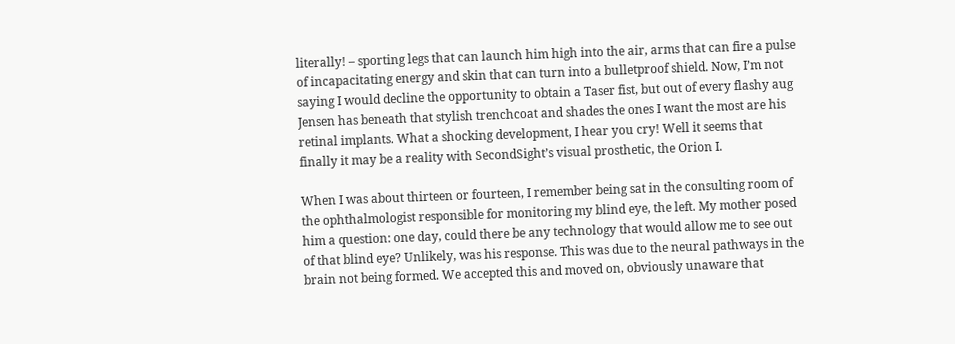literally! – sporting legs that can launch him high into the air, arms that can fire a pulse of incapacitating energy and skin that can turn into a bulletproof shield. Now, I’m not saying I would decline the opportunity to obtain a Taser fist, but out of every flashy aug Jensen has beneath that stylish trenchcoat and shades the ones I want the most are his retinal implants. What a shocking development, I hear you cry! Well it seems that finally it may be a reality with SecondSight’s visual prosthetic, the Orion I.

When I was about thirteen or fourteen, I remember being sat in the consulting room of the ophthalmologist responsible for monitoring my blind eye, the left. My mother posed him a question: one day, could there be any technology that would allow me to see out of that blind eye? Unlikely, was his response. This was due to the neural pathways in the brain not being formed. We accepted this and moved on, obviously unaware that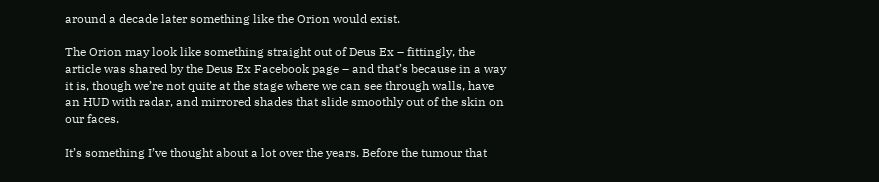around a decade later something like the Orion would exist.

The Orion may look like something straight out of Deus Ex – fittingly, the article was shared by the Deus Ex Facebook page – and that’s because in a way it is, though we’re not quite at the stage where we can see through walls, have an HUD with radar, and mirrored shades that slide smoothly out of the skin on our faces.

It’s something I’ve thought about a lot over the years. Before the tumour that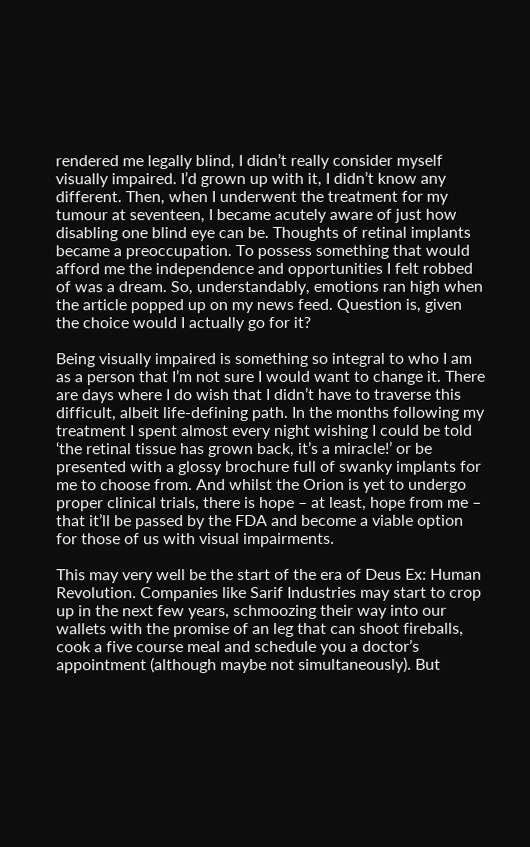rendered me legally blind, I didn’t really consider myself visually impaired. I’d grown up with it, I didn’t know any different. Then, when I underwent the treatment for my tumour at seventeen, I became acutely aware of just how disabling one blind eye can be. Thoughts of retinal implants became a preoccupation. To possess something that would afford me the independence and opportunities I felt robbed of was a dream. So, understandably, emotions ran high when the article popped up on my news feed. Question is, given the choice would I actually go for it?

Being visually impaired is something so integral to who I am as a person that I’m not sure I would want to change it. There are days where I do wish that I didn’t have to traverse this difficult, albeit life-defining path. In the months following my treatment I spent almost every night wishing I could be told ‘the retinal tissue has grown back, it’s a miracle!’ or be presented with a glossy brochure full of swanky implants for me to choose from. And whilst the Orion is yet to undergo proper clinical trials, there is hope – at least, hope from me – that it’ll be passed by the FDA and become a viable option for those of us with visual impairments.

This may very well be the start of the era of Deus Ex: Human Revolution. Companies like Sarif Industries may start to crop up in the next few years, schmoozing their way into our wallets with the promise of an leg that can shoot fireballs, cook a five course meal and schedule you a doctor’s appointment (although maybe not simultaneously). But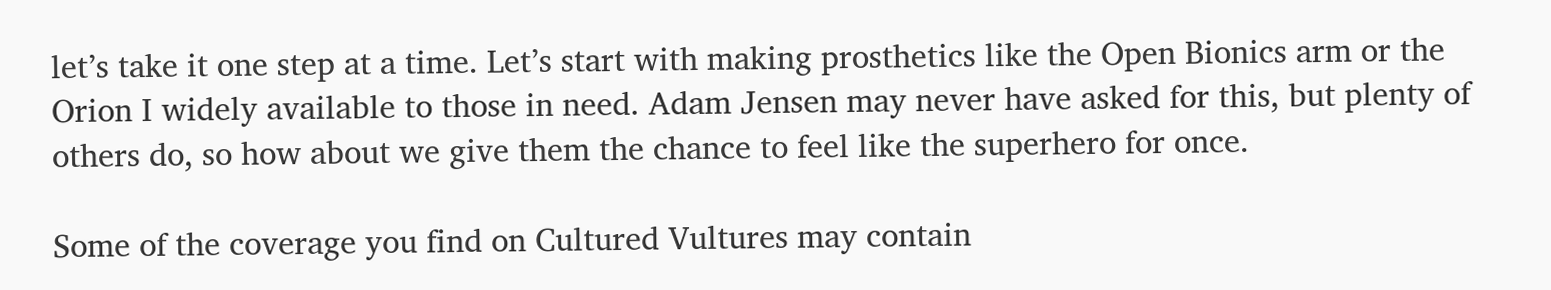let’s take it one step at a time. Let’s start with making prosthetics like the Open Bionics arm or the Orion I widely available to those in need. Adam Jensen may never have asked for this, but plenty of others do, so how about we give them the chance to feel like the superhero for once.

Some of the coverage you find on Cultured Vultures may contain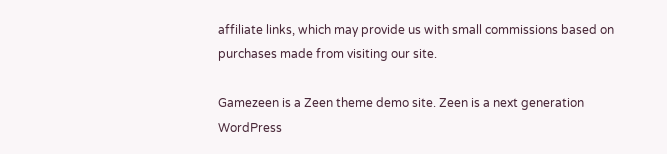affiliate links, which may provide us with small commissions based on purchases made from visiting our site.

Gamezeen is a Zeen theme demo site. Zeen is a next generation WordPress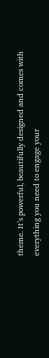theme. It’s powerful, beautifully designed and comes with everything you need to engage your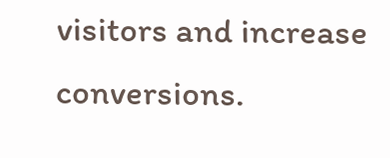visitors and increase conversions.